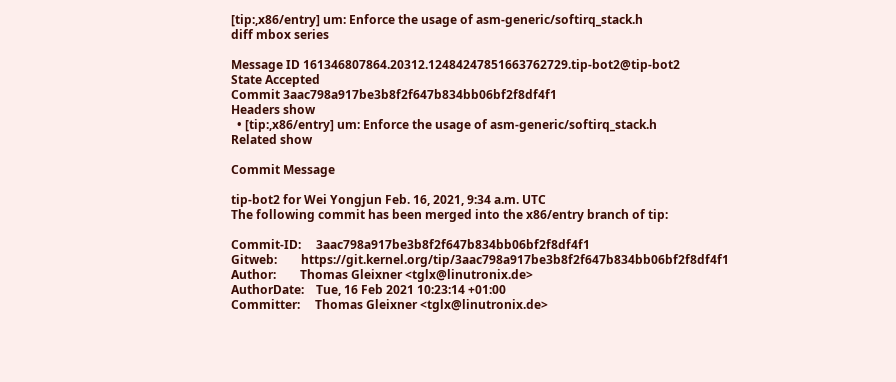[tip:,x86/entry] um: Enforce the usage of asm-generic/softirq_stack.h
diff mbox series

Message ID 161346807864.20312.12484247851663762729.tip-bot2@tip-bot2
State Accepted
Commit 3aac798a917be3b8f2f647b834bb06bf2f8df4f1
Headers show
  • [tip:,x86/entry] um: Enforce the usage of asm-generic/softirq_stack.h
Related show

Commit Message

tip-bot2 for Wei Yongjun Feb. 16, 2021, 9:34 a.m. UTC
The following commit has been merged into the x86/entry branch of tip:

Commit-ID:     3aac798a917be3b8f2f647b834bb06bf2f8df4f1
Gitweb:        https://git.kernel.org/tip/3aac798a917be3b8f2f647b834bb06bf2f8df4f1
Author:        Thomas Gleixner <tglx@linutronix.de>
AuthorDate:    Tue, 16 Feb 2021 10:23:14 +01:00
Committer:     Thomas Gleixner <tglx@linutronix.de>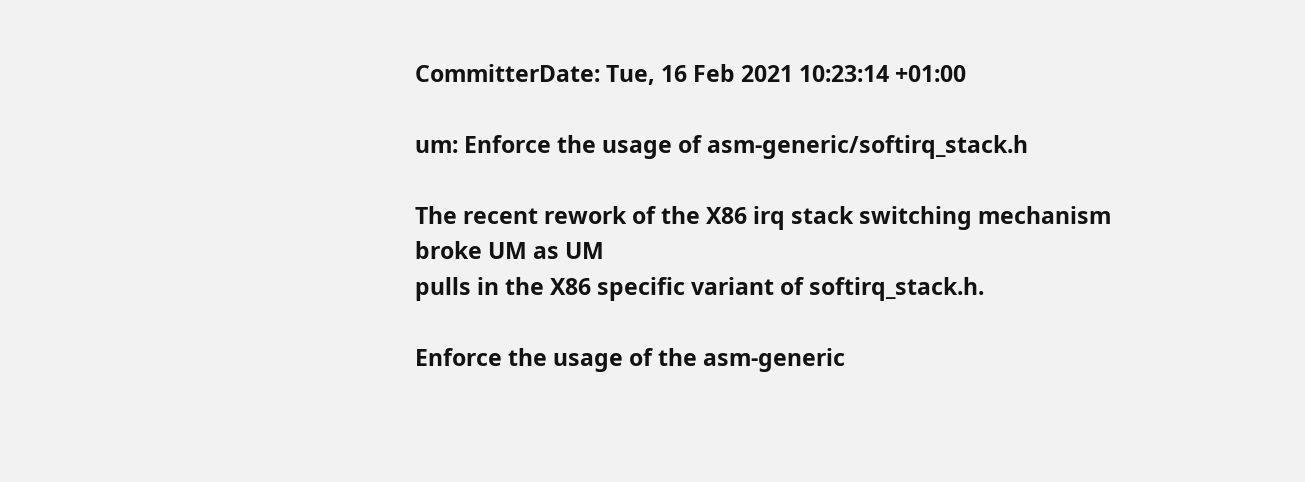CommitterDate: Tue, 16 Feb 2021 10:23:14 +01:00

um: Enforce the usage of asm-generic/softirq_stack.h

The recent rework of the X86 irq stack switching mechanism broke UM as UM
pulls in the X86 specific variant of softirq_stack.h.

Enforce the usage of the asm-generic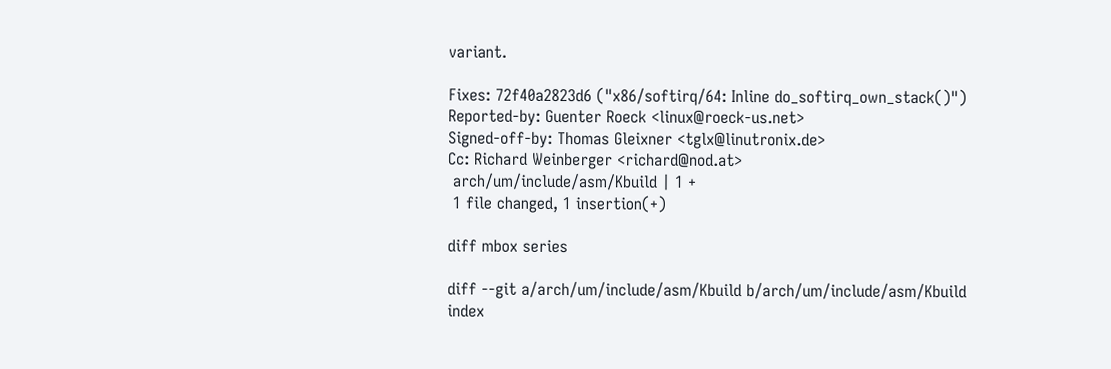variant.

Fixes: 72f40a2823d6 ("x86/softirq/64: Inline do_softirq_own_stack()")
Reported-by: Guenter Roeck <linux@roeck-us.net>
Signed-off-by: Thomas Gleixner <tglx@linutronix.de>
Cc: Richard Weinberger <richard@nod.at>
 arch/um/include/asm/Kbuild | 1 +
 1 file changed, 1 insertion(+)

diff mbox series

diff --git a/arch/um/include/asm/Kbuild b/arch/um/include/asm/Kbuild
index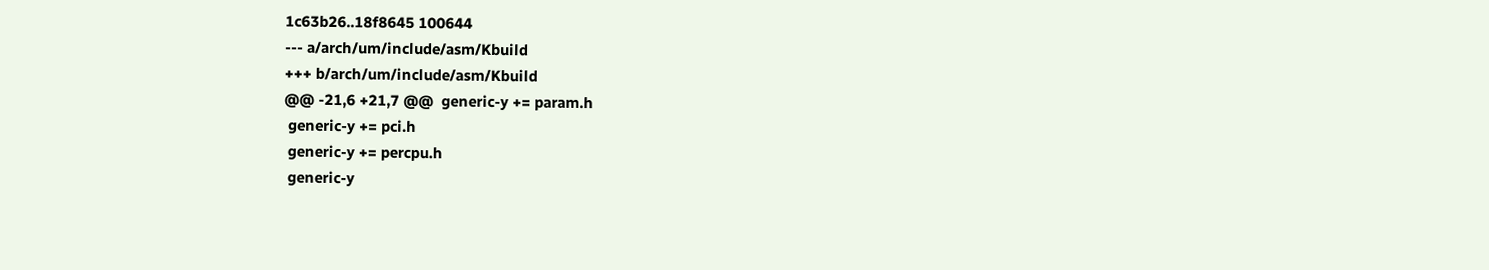1c63b26..18f8645 100644
--- a/arch/um/include/asm/Kbuild
+++ b/arch/um/include/asm/Kbuild
@@ -21,6 +21,7 @@  generic-y += param.h
 generic-y += pci.h
 generic-y += percpu.h
 generic-y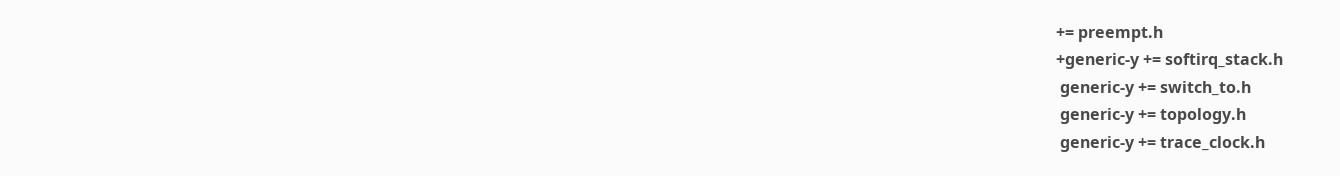+= preempt.h
+generic-y += softirq_stack.h
 generic-y += switch_to.h
 generic-y += topology.h
 generic-y += trace_clock.h